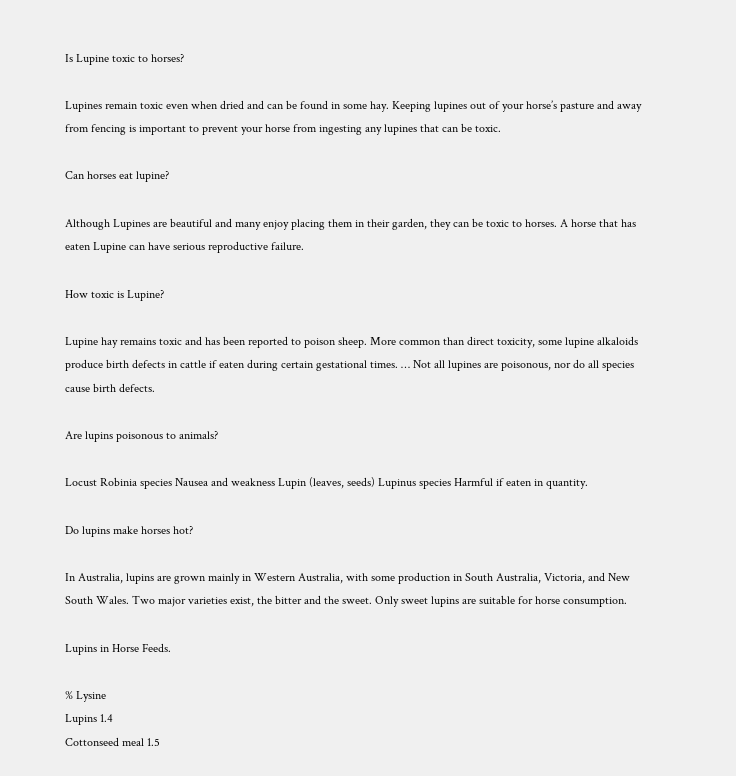Is Lupine toxic to horses?

Lupines remain toxic even when dried and can be found in some hay. Keeping lupines out of your horse’s pasture and away from fencing is important to prevent your horse from ingesting any lupines that can be toxic.

Can horses eat lupine?

Although Lupines are beautiful and many enjoy placing them in their garden, they can be toxic to horses. A horse that has eaten Lupine can have serious reproductive failure.

How toxic is Lupine?

Lupine hay remains toxic and has been reported to poison sheep. More common than direct toxicity, some lupine alkaloids produce birth defects in cattle if eaten during certain gestational times. … Not all lupines are poisonous, nor do all species cause birth defects.

Are lupins poisonous to animals?

Locust Robinia species Nausea and weakness Lupin (leaves, seeds) Lupinus species Harmful if eaten in quantity.

Do lupins make horses hot?

In Australia, lupins are grown mainly in Western Australia, with some production in South Australia, Victoria, and New South Wales. Two major varieties exist, the bitter and the sweet. Only sweet lupins are suitable for horse consumption.

Lupins in Horse Feeds.

% Lysine
Lupins 1.4
Cottonseed meal 1.5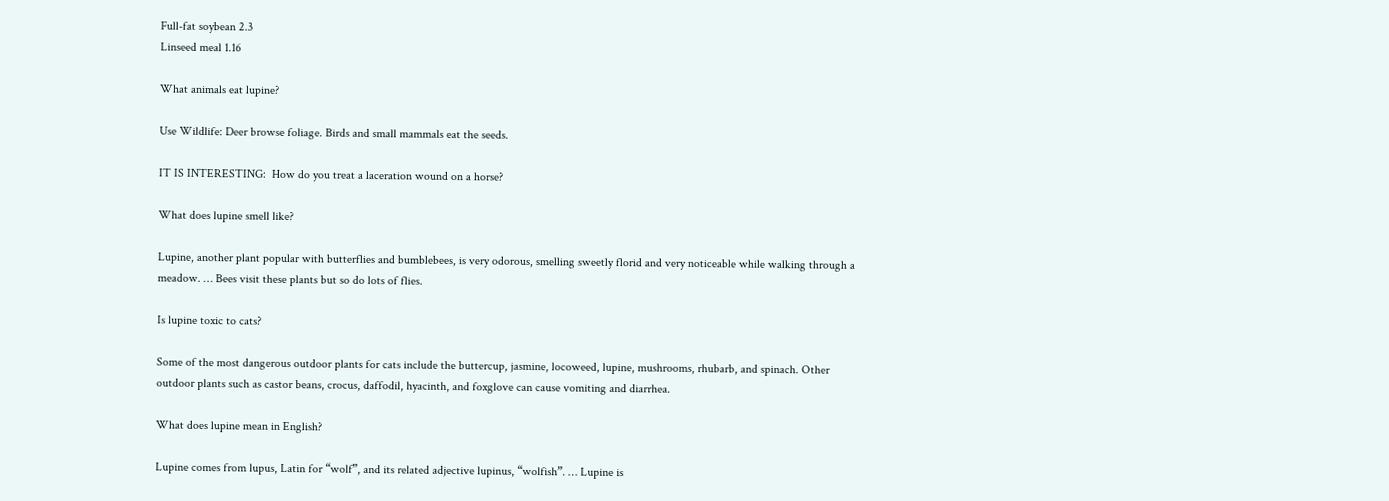Full-fat soybean 2.3
Linseed meal 1.16

What animals eat lupine?

Use Wildlife: Deer browse foliage. Birds and small mammals eat the seeds.

IT IS INTERESTING:  How do you treat a laceration wound on a horse?

What does lupine smell like?

Lupine, another plant popular with butterflies and bumblebees, is very odorous, smelling sweetly florid and very noticeable while walking through a meadow. … Bees visit these plants but so do lots of flies.

Is lupine toxic to cats?

Some of the most dangerous outdoor plants for cats include the buttercup, jasmine, locoweed, lupine, mushrooms, rhubarb, and spinach. Other outdoor plants such as castor beans, crocus, daffodil, hyacinth, and foxglove can cause vomiting and diarrhea.

What does lupine mean in English?

Lupine comes from lupus, Latin for “wolf”, and its related adjective lupinus, “wolfish”. … Lupine is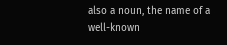also a noun, the name of a well-known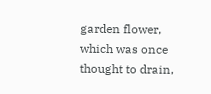garden flower, which was once thought to drain,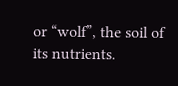or “wolf”, the soil of its nutrients.